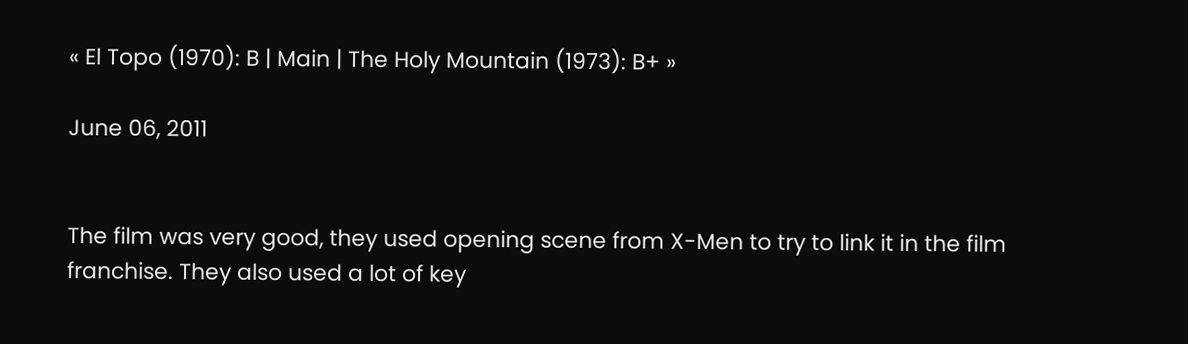« El Topo (1970): B | Main | The Holy Mountain (1973): B+ »

June 06, 2011


The film was very good, they used opening scene from X-Men to try to link it in the film franchise. They also used a lot of key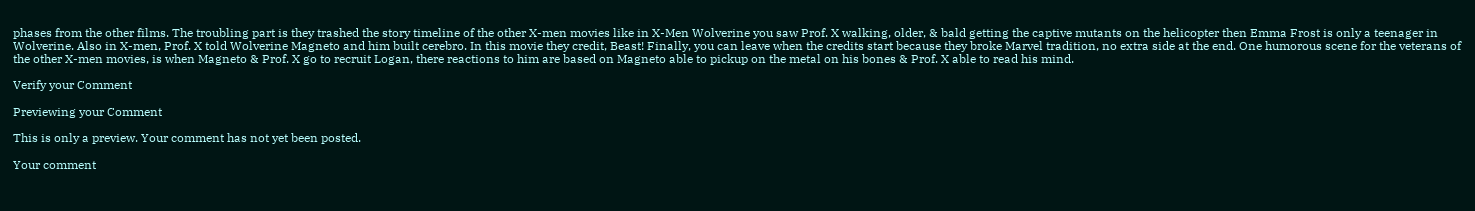phases from the other films. The troubling part is they trashed the story timeline of the other X-men movies like in X-Men Wolverine you saw Prof. X walking, older, & bald getting the captive mutants on the helicopter then Emma Frost is only a teenager in Wolverine. Also in X-men, Prof. X told Wolverine Magneto and him built cerebro. In this movie they credit, Beast! Finally, you can leave when the credits start because they broke Marvel tradition, no extra side at the end. One humorous scene for the veterans of the other X-men movies, is when Magneto & Prof. X go to recruit Logan, there reactions to him are based on Magneto able to pickup on the metal on his bones & Prof. X able to read his mind.

Verify your Comment

Previewing your Comment

This is only a preview. Your comment has not yet been posted.

Your comment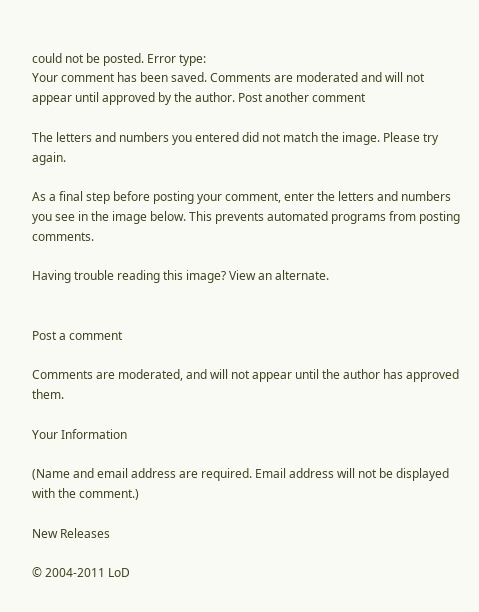could not be posted. Error type:
Your comment has been saved. Comments are moderated and will not appear until approved by the author. Post another comment

The letters and numbers you entered did not match the image. Please try again.

As a final step before posting your comment, enter the letters and numbers you see in the image below. This prevents automated programs from posting comments.

Having trouble reading this image? View an alternate.


Post a comment

Comments are moderated, and will not appear until the author has approved them.

Your Information

(Name and email address are required. Email address will not be displayed with the comment.)

New Releases

© 2004-2011 LoD